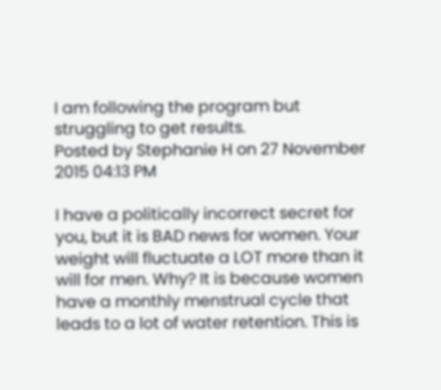I am following the program but struggling to get results.
Posted by Stephanie H on 27 November 2015 04:13 PM

I have a politically incorrect secret for you, but it is BAD news for women. Your weight will fluctuate a LOT more than it will for men. Why? It is because women have a monthly menstrual cycle that leads to a lot of water retention. This is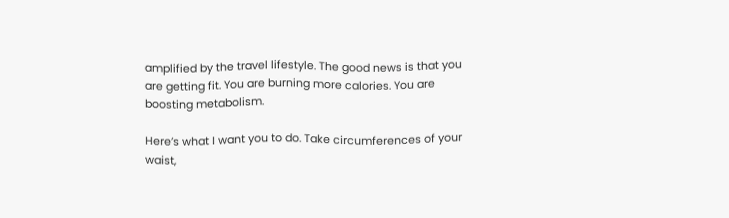amplified by the travel lifestyle. The good news is that you are getting fit. You are burning more calories. You are boosting metabolism.

Here’s what I want you to do. Take circumferences of your waist,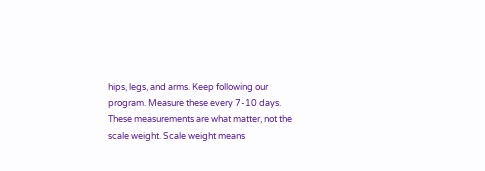hips, legs, and arms. Keep following our program. Measure these every 7-10 days. These measurements are what matter, not the scale weight. Scale weight means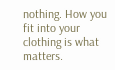nothing. How you fit into your clothing is what matters.